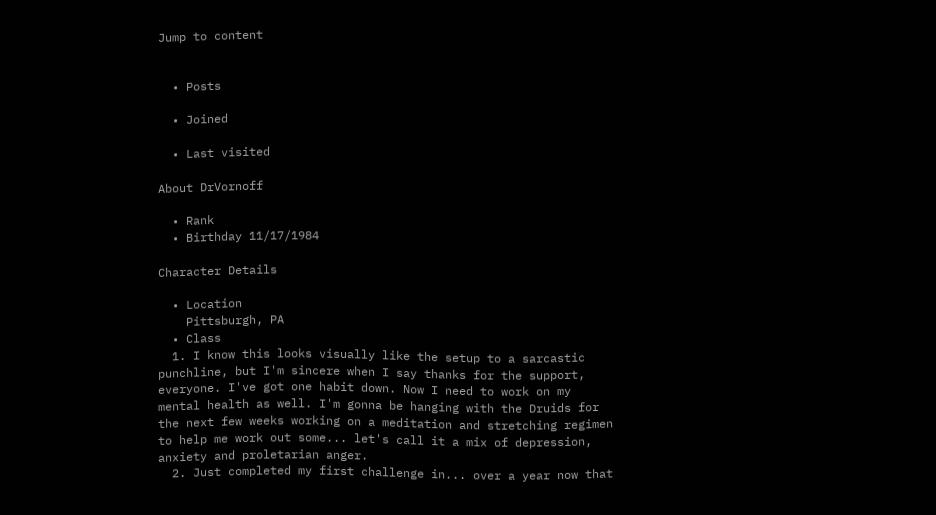Jump to content


  • Posts

  • Joined

  • Last visited

About DrVornoff

  • Rank
  • Birthday 11/17/1984

Character Details

  • Location
    Pittsburgh, PA
  • Class
  1. I know this looks visually like the setup to a sarcastic punchline, but I'm sincere when I say thanks for the support, everyone. I've got one habit down. Now I need to work on my mental health as well. I'm gonna be hanging with the Druids for the next few weeks working on a meditation and stretching regimen to help me work out some... let's call it a mix of depression, anxiety and proletarian anger.
  2. Just completed my first challenge in... over a year now that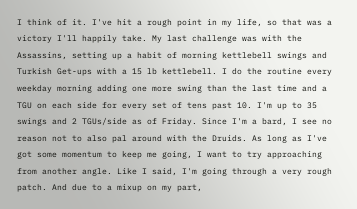I think of it. I've hit a rough point in my life, so that was a victory I'll happily take. My last challenge was with the Assassins, setting up a habit of morning kettlebell swings and Turkish Get-ups with a 15 lb kettlebell. I do the routine every weekday morning adding one more swing than the last time and a TGU on each side for every set of tens past 10. I'm up to 35 swings and 2 TGUs/side as of Friday. Since I'm a bard, I see no reason not to also pal around with the Druids. As long as I've got some momentum to keep me going, I want to try approaching from another angle. Like I said, I'm going through a very rough patch. And due to a mixup on my part,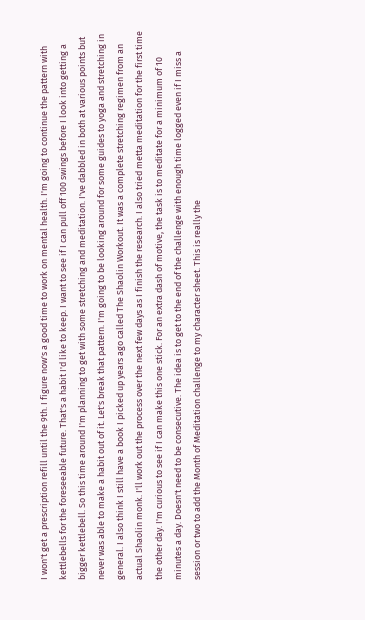I won't get a prescription refill until the 9th. I figure now's a good time to work on mental health. I'm going to continue the pattern with kettlebells for the foreseeable future. That's a habit I'd like to keep. I want to see if I can pull off 100 swings before I look into getting a bigger kettlebell. So this time around I'm planning to get with some stretching and meditation. I've dabbled in both at various points but never was able to make a habit out of it. Let's break that pattern. I'm going to be looking around for some guides to yoga and stretching in general. I also think I still have a book I picked up years ago called The Shaolin Workout. It was a complete stretching regimen from an actual Shaolin monk. I'll work out the process over the next few days as I finish the research. I also tried metta meditation for the first time the other day. I'm curious to see if I can make this one stick. For an extra dash of motive, the task is to meditate for a minimum of 10 minutes a day. Doesn't need to be consecutive. The idea is to get to the end of the challenge with enough time logged even if I miss a session or two to add the Month of Meditation challenge to my character sheet. This is really the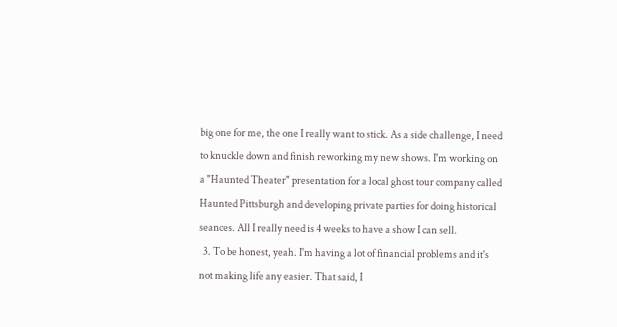big one for me, the one I really want to stick. As a side challenge, I need to knuckle down and finish reworking my new shows. I'm working on a "Haunted Theater" presentation for a local ghost tour company called Haunted Pittsburgh and developing private parties for doing historical seances. All I really need is 4 weeks to have a show I can sell.
  3. To be honest, yeah. I'm having a lot of financial problems and it's not making life any easier. That said, I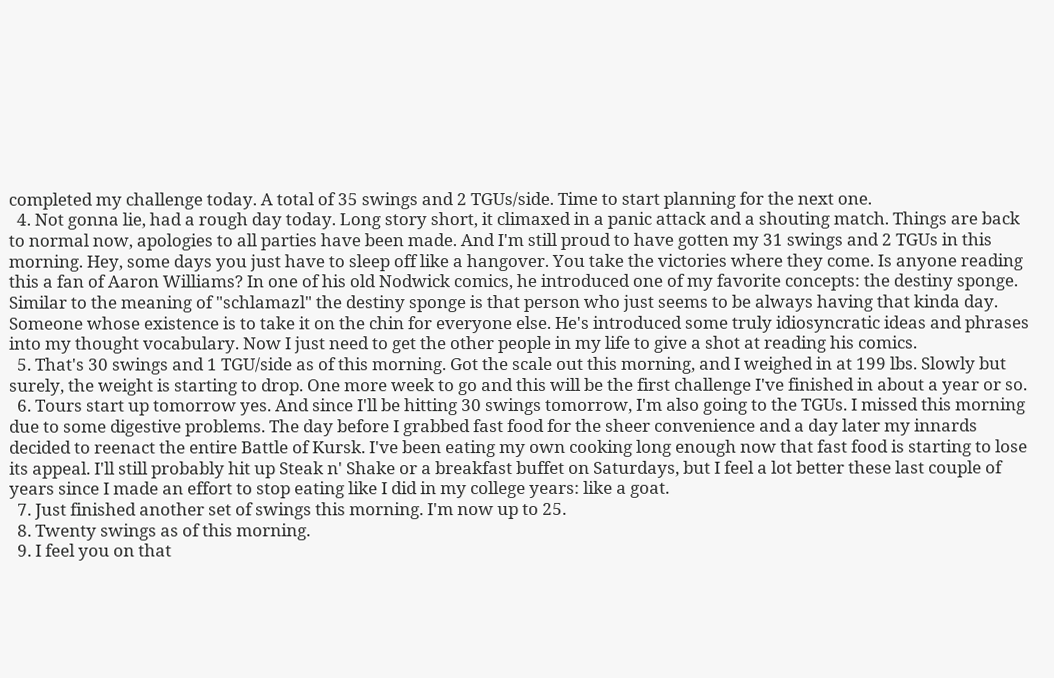completed my challenge today. A total of 35 swings and 2 TGUs/side. Time to start planning for the next one.
  4. Not gonna lie, had a rough day today. Long story short, it climaxed in a panic attack and a shouting match. Things are back to normal now, apologies to all parties have been made. And I'm still proud to have gotten my 31 swings and 2 TGUs in this morning. Hey, some days you just have to sleep off like a hangover. You take the victories where they come. Is anyone reading this a fan of Aaron Williams? In one of his old Nodwick comics, he introduced one of my favorite concepts: the destiny sponge. Similar to the meaning of "schlamazl" the destiny sponge is that person who just seems to be always having that kinda day. Someone whose existence is to take it on the chin for everyone else. He's introduced some truly idiosyncratic ideas and phrases into my thought vocabulary. Now I just need to get the other people in my life to give a shot at reading his comics.
  5. That's 30 swings and 1 TGU/side as of this morning. Got the scale out this morning, and I weighed in at 199 lbs. Slowly but surely, the weight is starting to drop. One more week to go and this will be the first challenge I've finished in about a year or so.
  6. Tours start up tomorrow yes. And since I'll be hitting 30 swings tomorrow, I'm also going to the TGUs. I missed this morning due to some digestive problems. The day before I grabbed fast food for the sheer convenience and a day later my innards decided to reenact the entire Battle of Kursk. I've been eating my own cooking long enough now that fast food is starting to lose its appeal. I'll still probably hit up Steak n' Shake or a breakfast buffet on Saturdays, but I feel a lot better these last couple of years since I made an effort to stop eating like I did in my college years: like a goat.
  7. Just finished another set of swings this morning. I'm now up to 25.
  8. Twenty swings as of this morning.
  9. I feel you on that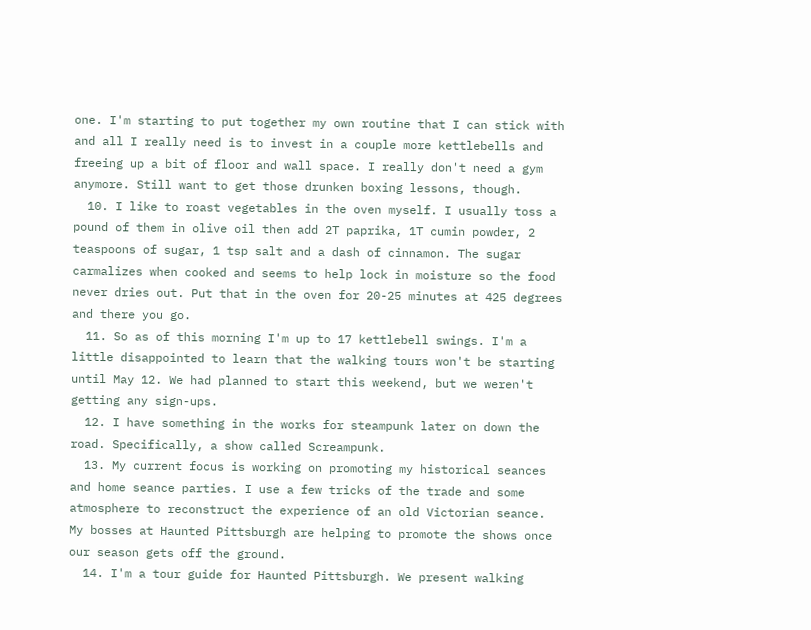one. I'm starting to put together my own routine that I can stick with and all I really need is to invest in a couple more kettlebells and freeing up a bit of floor and wall space. I really don't need a gym anymore. Still want to get those drunken boxing lessons, though.
  10. I like to roast vegetables in the oven myself. I usually toss a pound of them in olive oil then add 2T paprika, 1T cumin powder, 2 teaspoons of sugar, 1 tsp salt and a dash of cinnamon. The sugar carmalizes when cooked and seems to help lock in moisture so the food never dries out. Put that in the oven for 20-25 minutes at 425 degrees and there you go.
  11. So as of this morning I'm up to 17 kettlebell swings. I'm a little disappointed to learn that the walking tours won't be starting until May 12. We had planned to start this weekend, but we weren't getting any sign-ups.
  12. I have something in the works for steampunk later on down the road. Specifically, a show called Screampunk.
  13. My current focus is working on promoting my historical seances and home seance parties. I use a few tricks of the trade and some atmosphere to reconstruct the experience of an old Victorian seance. My bosses at Haunted Pittsburgh are helping to promote the shows once our season gets off the ground.
  14. I'm a tour guide for Haunted Pittsburgh. We present walking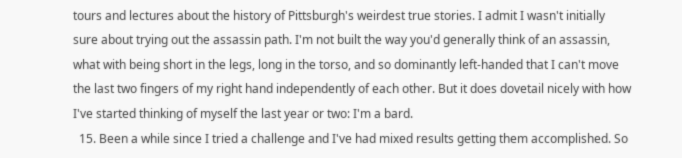tours and lectures about the history of Pittsburgh's weirdest true stories. I admit I wasn't initially sure about trying out the assassin path. I'm not built the way you'd generally think of an assassin, what with being short in the legs, long in the torso, and so dominantly left-handed that I can't move the last two fingers of my right hand independently of each other. But it does dovetail nicely with how I've started thinking of myself the last year or two: I'm a bard.
  15. Been a while since I tried a challenge and I've had mixed results getting them accomplished. So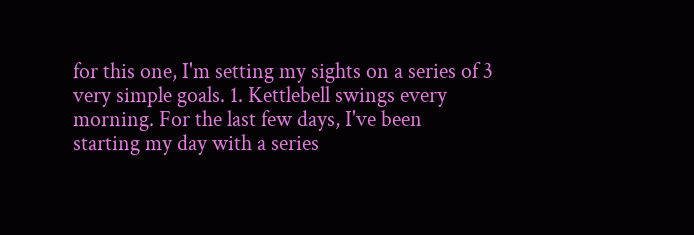for this one, I'm setting my sights on a series of 3 very simple goals. 1. Kettlebell swings every morning. For the last few days, I've been starting my day with a series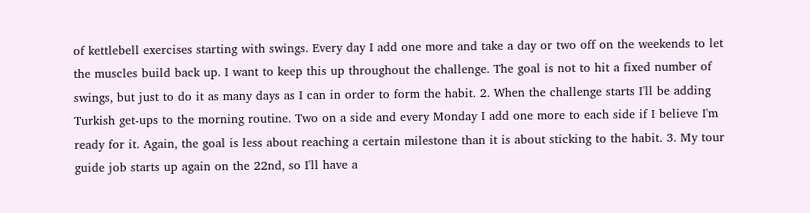of kettlebell exercises starting with swings. Every day I add one more and take a day or two off on the weekends to let the muscles build back up. I want to keep this up throughout the challenge. The goal is not to hit a fixed number of swings, but just to do it as many days as I can in order to form the habit. 2. When the challenge starts I'll be adding Turkish get-ups to the morning routine. Two on a side and every Monday I add one more to each side if I believe I'm ready for it. Again, the goal is less about reaching a certain milestone than it is about sticking to the habit. 3. My tour guide job starts up again on the 22nd, so I'll have a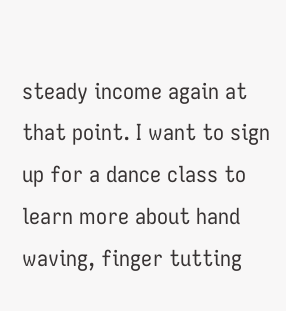steady income again at that point. I want to sign up for a dance class to learn more about hand waving, finger tutting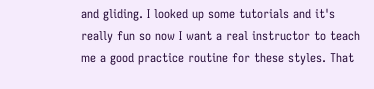and gliding. I looked up some tutorials and it's really fun so now I want a real instructor to teach me a good practice routine for these styles. That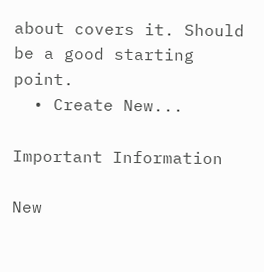about covers it. Should be a good starting point.
  • Create New...

Important Information

New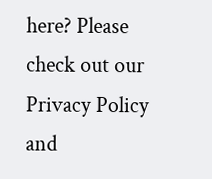here? Please check out our Privacy Policy and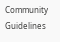Community Guidelines